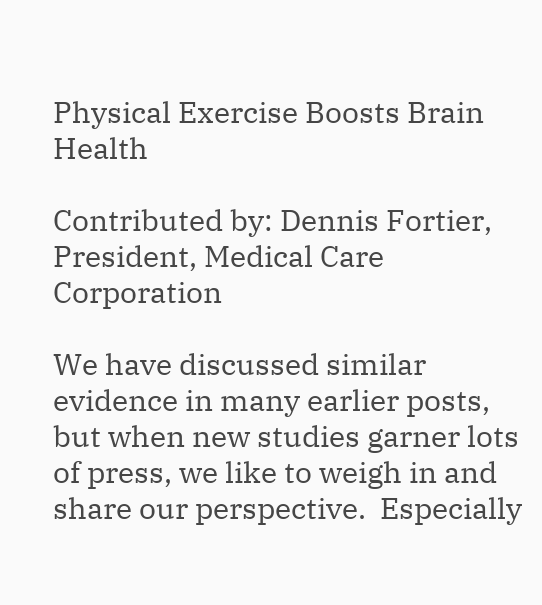Physical Exercise Boosts Brain Health

Contributed by: Dennis Fortier, President, Medical Care Corporation

We have discussed similar evidence in many earlier posts, but when new studies garner lots of press, we like to weigh in and share our perspective.  Especially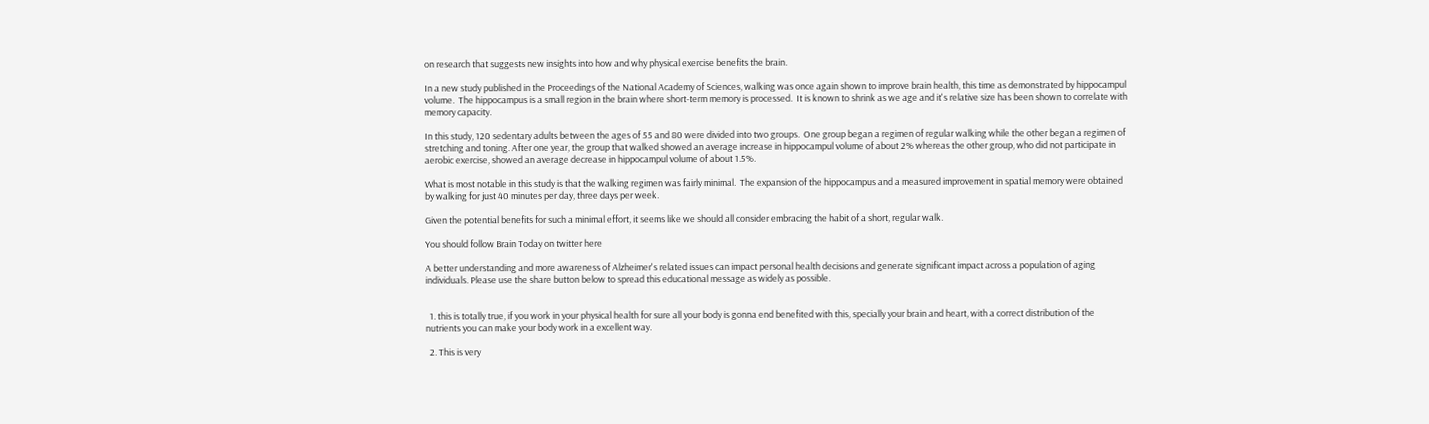on research that suggests new insights into how and why physical exercise benefits the brain.

In a new study published in the Proceedings of the National Academy of Sciences, walking was once again shown to improve brain health, this time as demonstrated by hippocampul volume.  The hippocampus is a small region in the brain where short-term memory is processed.  It is known to shrink as we age and it's relative size has been shown to correlate with memory capacity.

In this study, 120 sedentary adults between the ages of 55 and 80 were divided into two groups.  One group began a regimen of regular walking while the other began a regimen of stretching and toning. After one year, the group that walked showed an average increase in hippocampul volume of about 2% whereas the other group, who did not participate in aerobic exercise, showed an average decrease in hippocampul volume of about 1.5%.

What is most notable in this study is that the walking regimen was fairly minimal.  The expansion of the hippocampus and a measured improvement in spatial memory were obtained by walking for just 40 minutes per day, three days per week.

Given the potential benefits for such a minimal effort, it seems like we should all consider embracing the habit of a short, regular walk.

You should follow Brain Today on twitter here

A better understanding and more awareness of Alzheimer's related issues can impact personal health decisions and generate significant impact across a population of aging individuals. Please use the share button below to spread this educational message as widely as possible.


  1. this is totally true, if you work in your physical health for sure all your body is gonna end benefited with this, specially your brain and heart, with a correct distribution of the nutrients you can make your body work in a excellent way.

  2. This is very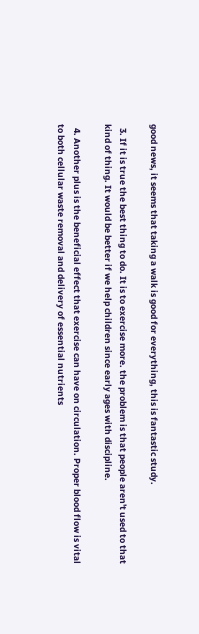good news, it seems that taking a walk is good for everything, this is fantastic study.

  3. If it is true the best thing to do. It is to exercise more. the problem is that people aren't used to that kind of thing. It would be better if we help children since early ages with discipline.

  4. Another plus is the beneficial effect that exercise can have on circulation. Proper blood flow is vital to both cellular waste removal and delivery of essential nutrients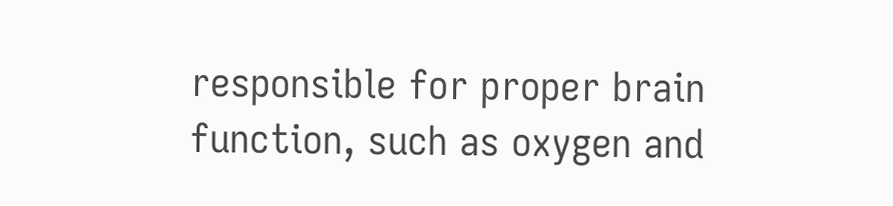responsible for proper brain function, such as oxygen and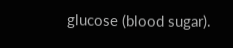glucose (blood sugar).